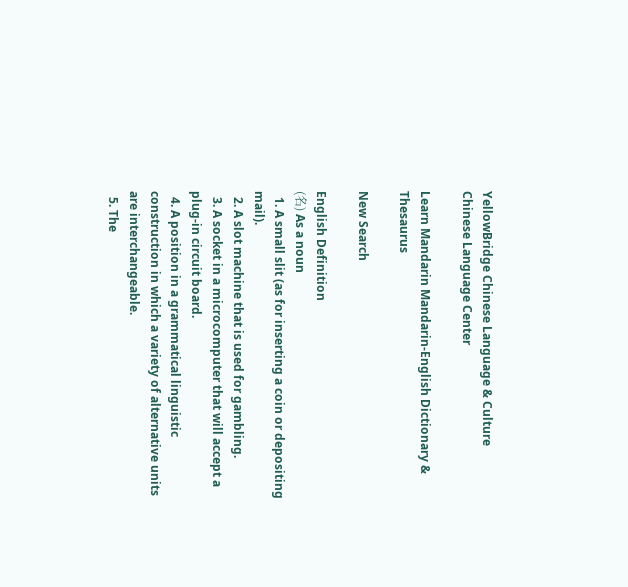YellowBridge Chinese Language & Culture
Chinese Language Center

Learn Mandarin Mandarin-English Dictionary & Thesaurus

New Search

English Definition
(名) As a noun
  1. A small slit (as for inserting a coin or depositing mail).
  2. A slot machine that is used for gambling.
  3. A socket in a microcomputer that will accept a plug-in circuit board.
  4. A position in a grammatical linguistic construction in which a variety of alternative units are interchangeable.
  5. The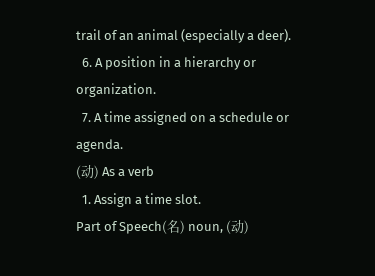trail of an animal (especially a deer).
  6. A position in a hierarchy or organization.
  7. A time assigned on a schedule or agenda.
(动) As a verb
  1. Assign a time slot.
Part of Speech(名) noun, (动)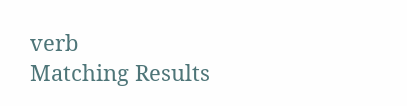verb
Matching Results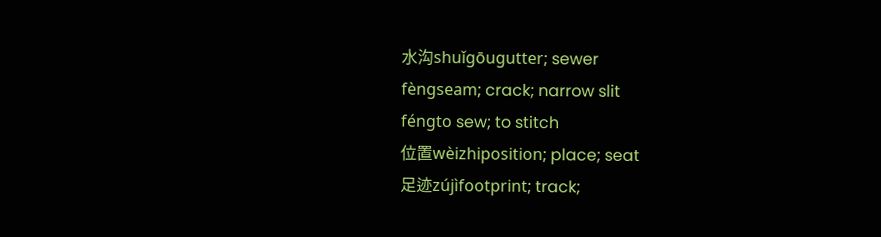水沟shuǐgōugutter; sewer
fèngseam; crack; narrow slit
féngto sew; to stitch
位置wèizhiposition; place; seat
足迹zújìfootprint; track;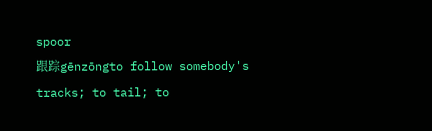spoor
跟踪gēnzōngto follow somebody's tracks; to tail; to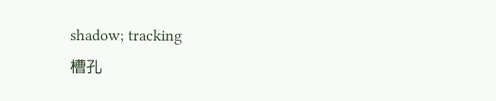shadow; tracking
槽孔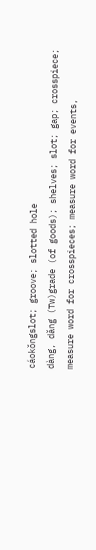cáokǒngslot; groove; slotted hole
dàng, dǎng (Tw)grade (of goods); shelves; slot; gap; crosspiece; measure word for crosspieces; measure word for events,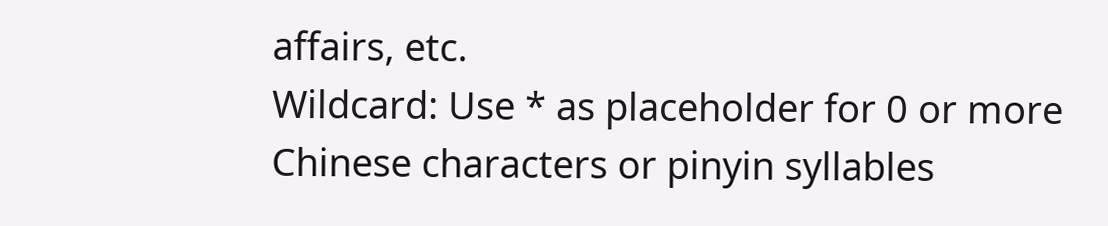affairs, etc.
Wildcard: Use * as placeholder for 0 or more
Chinese characters or pinyin syllables